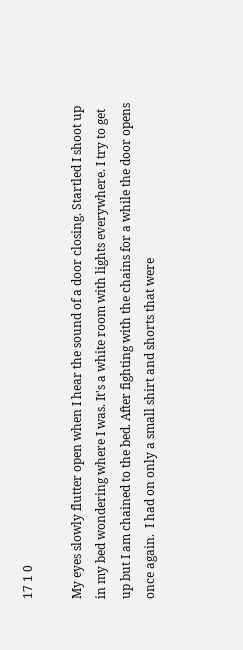17 1 0

My eyes slowly flutter open when I hear the sound of a door closing. Startled I shoot up in my bed wondering where I was. It's a white room with lights everywhere. I try to get up but I am chained to the bed. After fighting with the chains for a while the door opens once again.  I had on only a small shirt and shorts that were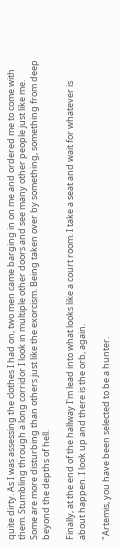quite dirty. As I was assessing the clothes I had on, two men came barging in on me and ordered me to come with them. Stumbling through a long corridor I look in multiple other doors and see many other people just like me. Some are more disturbing than others just like the exorcism. Being taken over by something, something from deep beyond the depths of hell.

Finally, at the end of the hallway I'm lead into what looks like a court room. I take a seat and wait for whatever is about happen. I look up and there is the orb, again.

"Artemis, you have been selected to be a hunter.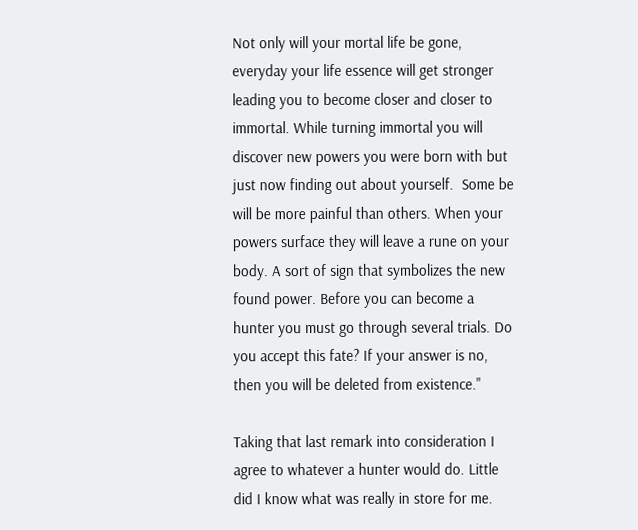Not only will your mortal life be gone, everyday your life essence will get stronger leading you to become closer and closer to immortal. While turning immortal you will discover new powers you were born with but just now finding out about yourself.  Some be will be more painful than others. When your powers surface they will leave a rune on your body. A sort of sign that symbolizes the new found power. Before you can become a hunter you must go through several trials. Do you accept this fate? If your answer is no, then you will be deleted from existence."

Taking that last remark into consideration I agree to whatever a hunter would do. Little did I know what was really in store for me.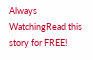Always WatchingRead this story for FREE!